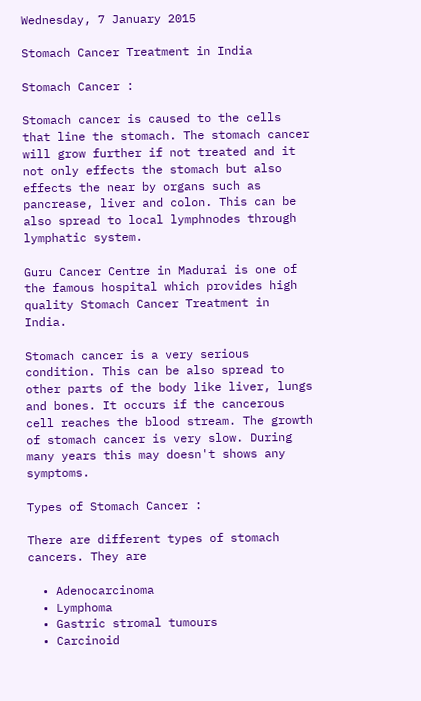Wednesday, 7 January 2015

Stomach Cancer Treatment in India

Stomach Cancer :

Stomach cancer is caused to the cells that line the stomach. The stomach cancer will grow further if not treated and it not only effects the stomach but also effects the near by organs such as pancrease, liver and colon. This can be also spread to local lymphnodes through lymphatic system.

Guru Cancer Centre in Madurai is one of the famous hospital which provides high quality Stomach Cancer Treatment in India.

Stomach cancer is a very serious condition. This can be also spread to other parts of the body like liver, lungs and bones. It occurs if the cancerous cell reaches the blood stream. The growth of stomach cancer is very slow. During many years this may doesn't shows any symptoms.

Types of Stomach Cancer :

There are different types of stomach cancers. They are

  • Adenocarcinoma
  • Lymphoma
  • Gastric stromal tumours
  • Carcinoid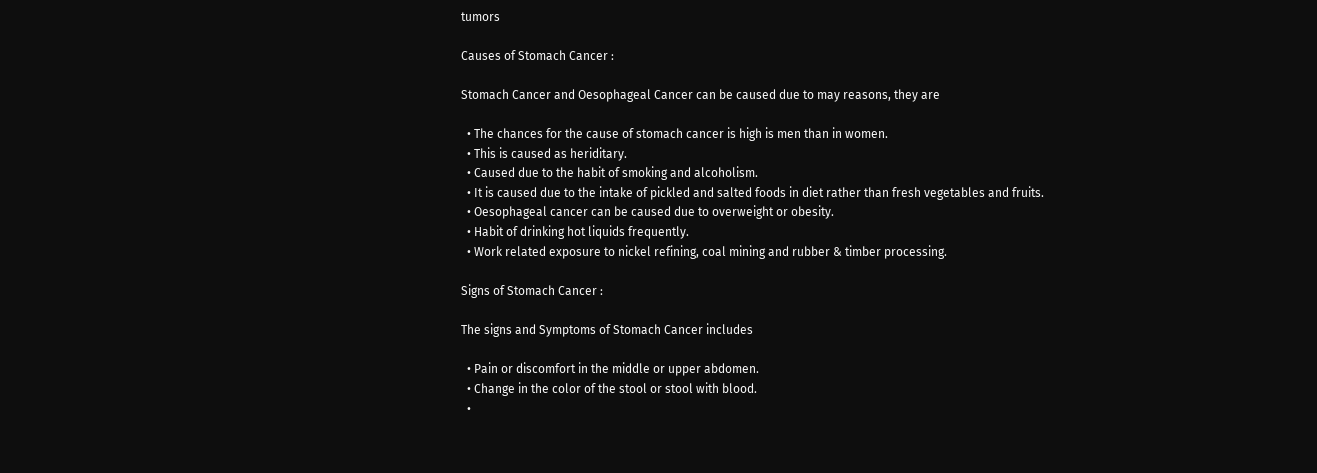tumors

Causes of Stomach Cancer :

Stomach Cancer and Oesophageal Cancer can be caused due to may reasons, they are

  • The chances for the cause of stomach cancer is high is men than in women.
  • This is caused as heriditary.
  • Caused due to the habit of smoking and alcoholism.
  • It is caused due to the intake of pickled and salted foods in diet rather than fresh vegetables and fruits.
  • Oesophageal cancer can be caused due to overweight or obesity.
  • Habit of drinking hot liquids frequently.
  • Work related exposure to nickel refining, coal mining and rubber & timber processing.

Signs of Stomach Cancer :

The signs and Symptoms of Stomach Cancer includes

  • Pain or discomfort in the middle or upper abdomen.
  • Change in the color of the stool or stool with blood.
  •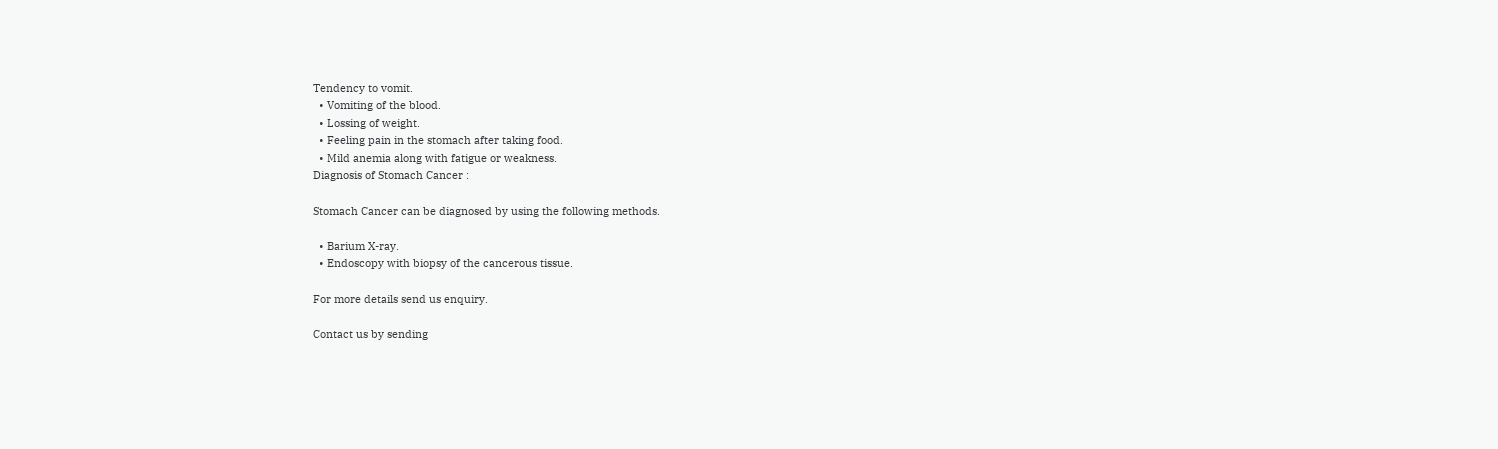Tendency to vomit.
  • Vomiting of the blood.
  • Lossing of weight.
  • Feeling pain in the stomach after taking food.
  • Mild anemia along with fatigue or weakness.
Diagnosis of Stomach Cancer :

Stomach Cancer can be diagnosed by using the following methods.

  • Barium X-ray.
  • Endoscopy with biopsy of the cancerous tissue.

For more details send us enquiry.

Contact us by sending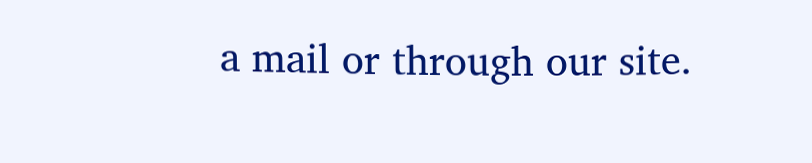a mail or through our site.